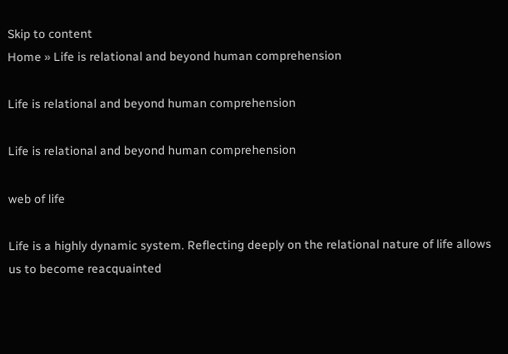Skip to content
Home » Life is relational and beyond human comprehension

Life is relational and beyond human comprehension

Life is relational and beyond human comprehension

web of life

Life is a highly dynamic system. Reflecting deeply on the relational nature of life allows us to become reacquainted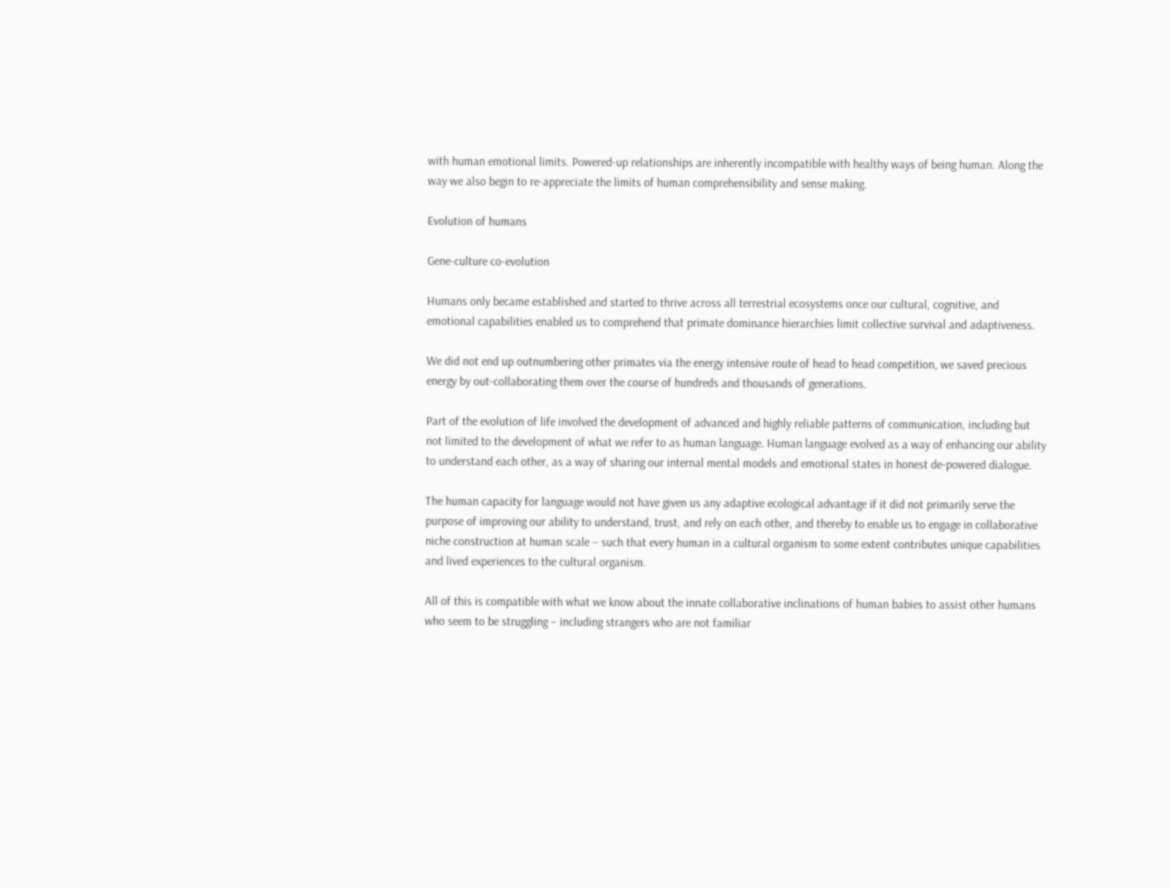with human emotional limits. Powered-up relationships are inherently incompatible with healthy ways of being human. Along the way we also begin to re-appreciate the limits of human comprehensibility and sense making.

Evolution of humans

Gene-culture co-evolution

Humans only became established and started to thrive across all terrestrial ecosystems once our cultural, cognitive, and emotional capabilities enabled us to comprehend that primate dominance hierarchies limit collective survival and adaptiveness.

We did not end up outnumbering other primates via the energy intensive route of head to head competition, we saved precious energy by out-collaborating them over the course of hundreds and thousands of generations.

Part of the evolution of life involved the development of advanced and highly reliable patterns of communication, including but not limited to the development of what we refer to as human language. Human language evolved as a way of enhancing our ability to understand each other, as a way of sharing our internal mental models and emotional states in honest de-powered dialogue.

The human capacity for language would not have given us any adaptive ecological advantage if it did not primarily serve the purpose of improving our ability to understand, trust, and rely on each other, and thereby to enable us to engage in collaborative niche construction at human scale – such that every human in a cultural organism to some extent contributes unique capabilities and lived experiences to the cultural organism.

All of this is compatible with what we know about the innate collaborative inclinations of human babies to assist other humans who seem to be struggling – including strangers who are not familiar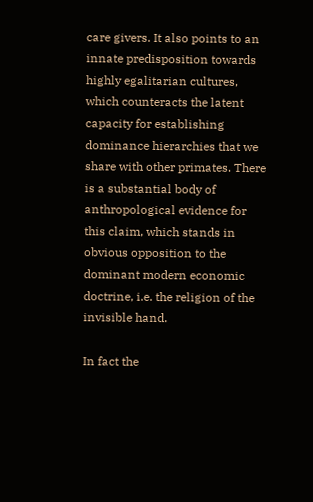care givers. It also points to an innate predisposition towards highly egalitarian cultures, which counteracts the latent capacity for establishing dominance hierarchies that we share with other primates. There is a substantial body of anthropological evidence for this claim, which stands in obvious opposition to the dominant modern economic doctrine, i.e. the religion of the invisible hand.

In fact the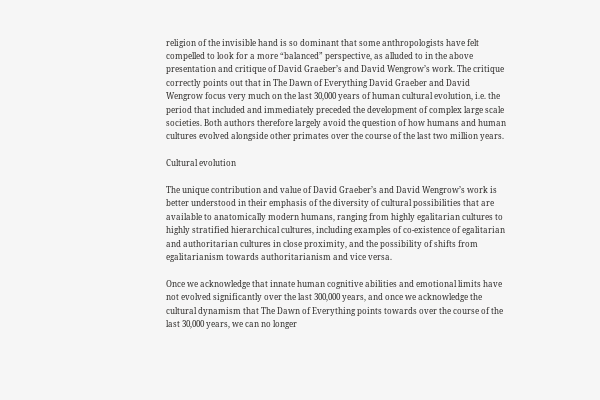religion of the invisible hand is so dominant that some anthropologists have felt compelled to look for a more “balanced” perspective, as alluded to in the above presentation and critique of David Graeber’s and David Wengrow’s work. The critique correctly points out that in The Dawn of Everything David Graeber and David Wengrow focus very much on the last 30,000 years of human cultural evolution, i.e. the period that included and immediately preceded the development of complex large scale societies. Both authors therefore largely avoid the question of how humans and human cultures evolved alongside other primates over the course of the last two million years.

Cultural evolution

The unique contribution and value of David Graeber’s and David Wengrow’s work is better understood in their emphasis of the diversity of cultural possibilities that are available to anatomically modern humans, ranging from highly egalitarian cultures to highly stratified hierarchical cultures, including examples of co-existence of egalitarian and authoritarian cultures in close proximity, and the possibility of shifts from egalitarianism towards authoritarianism and vice versa.

Once we acknowledge that innate human cognitive abilities and emotional limits have not evolved significantly over the last 300,000 years, and once we acknowledge the cultural dynamism that The Dawn of Everything points towards over the course of the last 30,000 years, we can no longer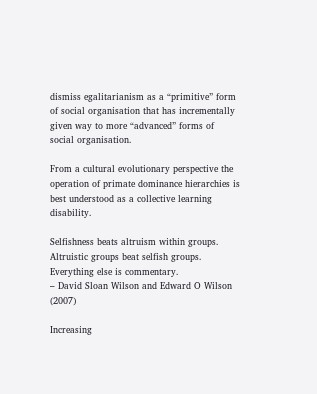dismiss egalitarianism as a “primitive” form of social organisation that has incrementally given way to more “advanced” forms of social organisation.

From a cultural evolutionary perspective the operation of primate dominance hierarchies is best understood as a collective learning disability.

Selfishness beats altruism within groups. Altruistic groups beat selfish groups. Everything else is commentary.
– David Sloan Wilson and Edward O Wilson (2007)

Increasing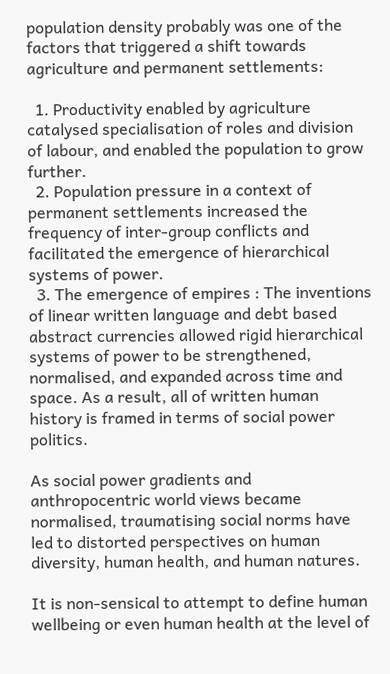population density probably was one of the factors that triggered a shift towards agriculture and permanent settlements:

  1. Productivity enabled by agriculture catalysed specialisation of roles and division of labour, and enabled the population to grow further.
  2. Population pressure in a context of permanent settlements increased the frequency of inter-group conflicts and facilitated the emergence of hierarchical systems of power.
  3. The emergence of empires : The inventions of linear written language and debt based abstract currencies allowed rigid hierarchical systems of power to be strengthened, normalised, and expanded across time and space. As a result, all of written human history is framed in terms of social power politics.

As social power gradients and anthropocentric world views became normalised, traumatising social norms have led to distorted perspectives on human diversity, human health, and human natures.

It is non-sensical to attempt to define human wellbeing or even human health at the level of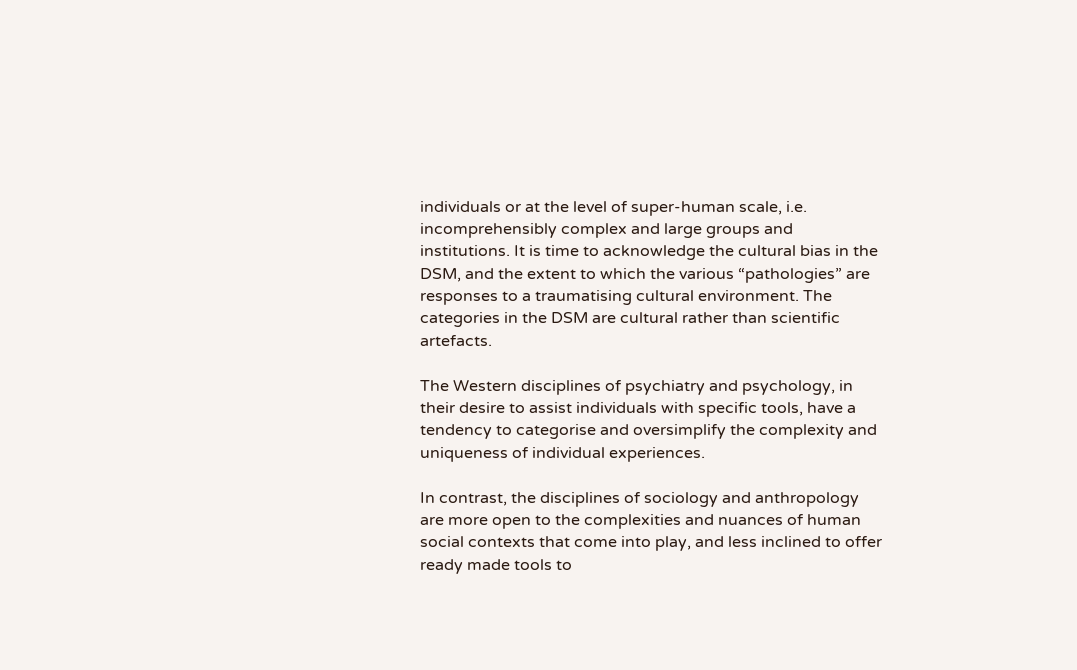individuals or at the level of super-human scale, i.e. incomprehensibly complex and large groups and institutions. It is time to acknowledge the cultural bias in the DSM, and the extent to which the various “pathologies” are responses to a traumatising cultural environment. The categories in the DSM are cultural rather than scientific artefacts.

The Western disciplines of psychiatry and psychology, in their desire to assist individuals with specific tools, have a tendency to categorise and oversimplify the complexity and uniqueness of individual experiences.

In contrast, the disciplines of sociology and anthropology are more open to the complexities and nuances of human social contexts that come into play, and less inclined to offer ready made tools to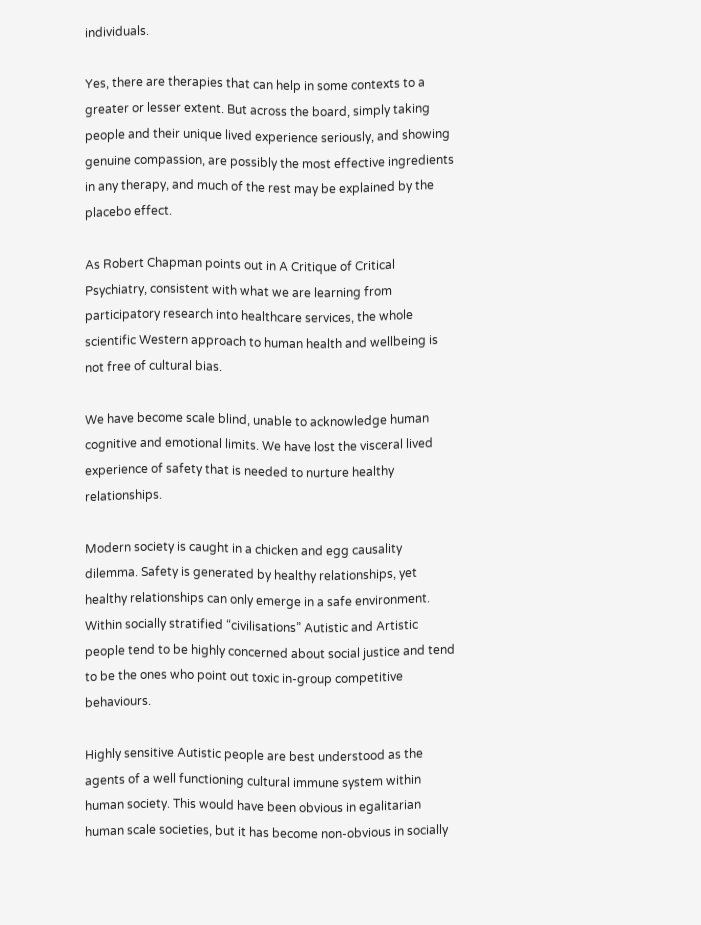individuals.

Yes, there are therapies that can help in some contexts to a greater or lesser extent. But across the board, simply taking people and their unique lived experience seriously, and showing genuine compassion, are possibly the most effective ingredients in any therapy, and much of the rest may be explained by the placebo effect.

As Robert Chapman points out in A Critique of Critical Psychiatry, consistent with what we are learning from participatory research into healthcare services, the whole scientific Western approach to human health and wellbeing is not free of cultural bias.

We have become scale blind, unable to acknowledge human cognitive and emotional limits. We have lost the visceral lived experience of safety that is needed to nurture healthy relationships.

Modern society is caught in a chicken and egg causality dilemma. Safety is generated by healthy relationships, yet healthy relationships can only emerge in a safe environment. Within socially stratified “civilisations” Autistic and Artistic people tend to be highly concerned about social justice and tend to be the ones who point out toxic in-group competitive behaviours.

Highly sensitive Autistic people are best understood as the agents of a well functioning cultural immune system within human society. This would have been obvious in egalitarian human scale societies, but it has become non-obvious in socially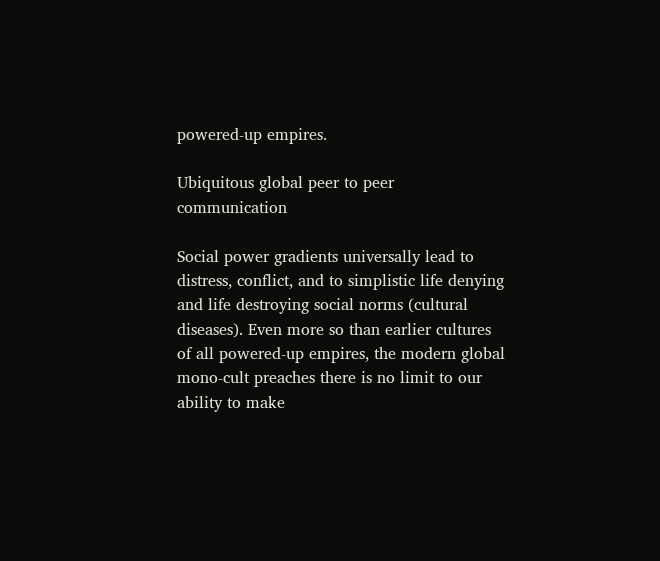powered-up empires.

Ubiquitous global peer to peer communication

Social power gradients universally lead to distress, conflict, and to simplistic life denying and life destroying social norms (cultural diseases). Even more so than earlier cultures of all powered-up empires, the modern global mono-cult preaches there is no limit to our ability to make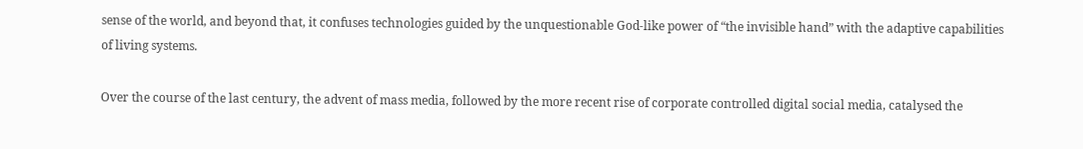sense of the world, and beyond that, it confuses technologies guided by the unquestionable God-like power of “the invisible hand” with the adaptive capabilities of living systems.

Over the course of the last century, the advent of mass media, followed by the more recent rise of corporate controlled digital social media, catalysed the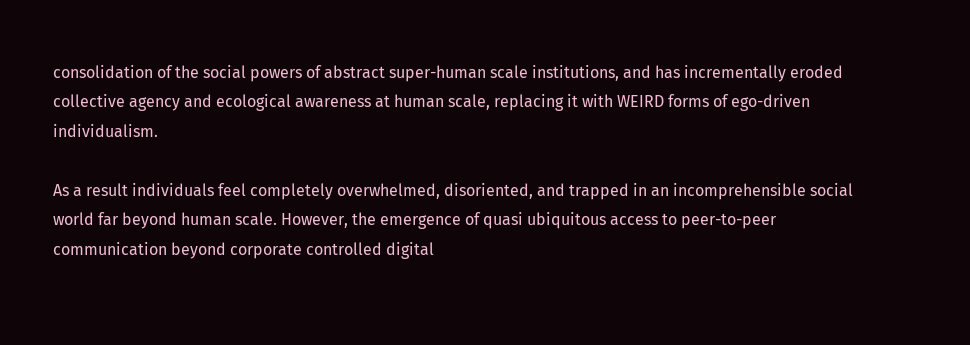consolidation of the social powers of abstract super-human scale institutions, and has incrementally eroded collective agency and ecological awareness at human scale, replacing it with WEIRD forms of ego-driven individualism.

As a result individuals feel completely overwhelmed, disoriented, and trapped in an incomprehensible social world far beyond human scale. However, the emergence of quasi ubiquitous access to peer-to-peer communication beyond corporate controlled digital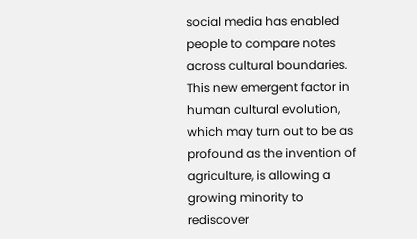social media has enabled people to compare notes across cultural boundaries. This new emergent factor in human cultural evolution, which may turn out to be as profound as the invention of agriculture, is allowing a growing minority to rediscover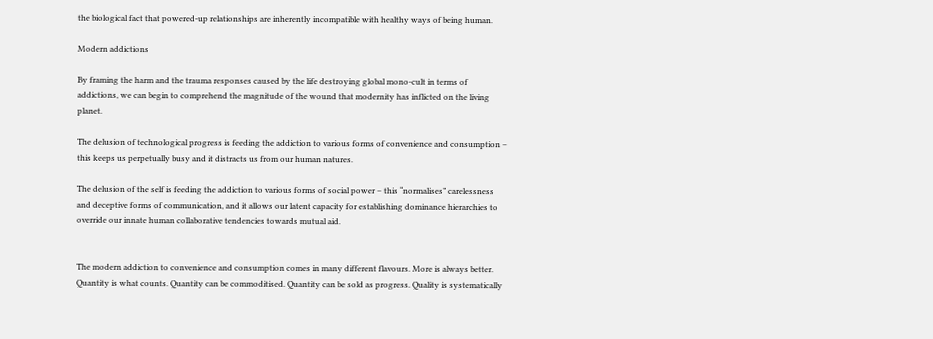the biological fact that powered-up relationships are inherently incompatible with healthy ways of being human.

Modern addictions

By framing the harm and the trauma responses caused by the life destroying global mono-cult in terms of addictions, we can begin to comprehend the magnitude of the wound that modernity has inflicted on the living planet.

The delusion of technological progress is feeding the addiction to various forms of convenience and consumption – this keeps us perpetually busy and it distracts us from our human natures.

The delusion of the self is feeding the addiction to various forms of social power – this “normalises” carelessness and deceptive forms of communication, and it allows our latent capacity for establishing dominance hierarchies to override our innate human collaborative tendencies towards mutual aid.


The modern addiction to convenience and consumption comes in many different flavours. More is always better. Quantity is what counts. Quantity can be commoditised. Quantity can be sold as progress. Quality is systematically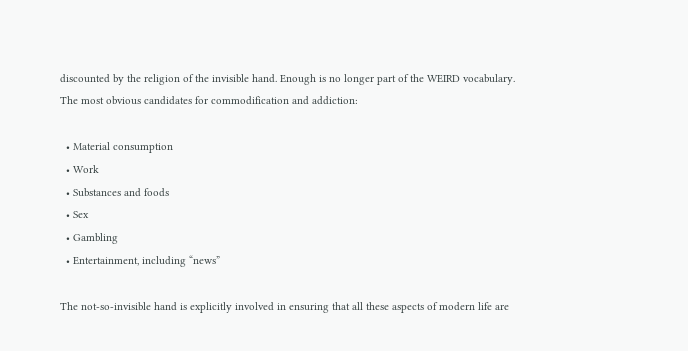discounted by the religion of the invisible hand. Enough is no longer part of the WEIRD vocabulary. The most obvious candidates for commodification and addiction:

  • Material consumption
  • Work
  • Substances and foods
  • Sex
  • Gambling
  • Entertainment, including “news”

The not-so-invisible hand is explicitly involved in ensuring that all these aspects of modern life are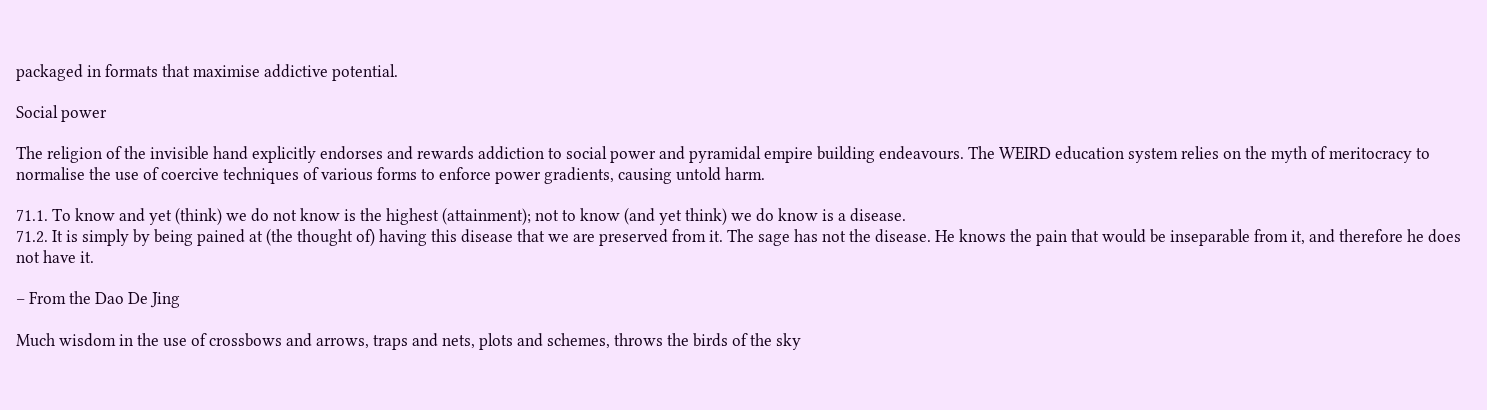packaged in formats that maximise addictive potential.

Social power

The religion of the invisible hand explicitly endorses and rewards addiction to social power and pyramidal empire building endeavours. The WEIRD education system relies on the myth of meritocracy to normalise the use of coercive techniques of various forms to enforce power gradients, causing untold harm.

71.1. To know and yet (think) we do not know is the highest (attainment); not to know (and yet think) we do know is a disease.
71.2. It is simply by being pained at (the thought of) having this disease that we are preserved from it. The sage has not the disease. He knows the pain that would be inseparable from it, and therefore he does not have it.

– From the Dao De Jing

Much wisdom in the use of crossbows and arrows, traps and nets, plots and schemes, throws the birds of the sky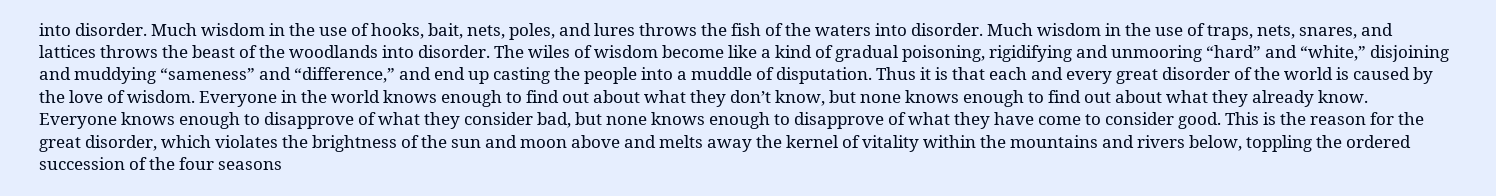into disorder. Much wisdom in the use of hooks, bait, nets, poles, and lures throws the fish of the waters into disorder. Much wisdom in the use of traps, nets, snares, and lattices throws the beast of the woodlands into disorder. The wiles of wisdom become like a kind of gradual poisoning, rigidifying and unmooring “hard” and “white,” disjoining and muddying “sameness” and “difference,” and end up casting the people into a muddle of disputation. Thus it is that each and every great disorder of the world is caused by the love of wisdom. Everyone in the world knows enough to find out about what they don’t know, but none knows enough to find out about what they already know. Everyone knows enough to disapprove of what they consider bad, but none knows enough to disapprove of what they have come to consider good. This is the reason for the great disorder, which violates the brightness of the sun and moon above and melts away the kernel of vitality within the mountains and rivers below, toppling the ordered succession of the four seasons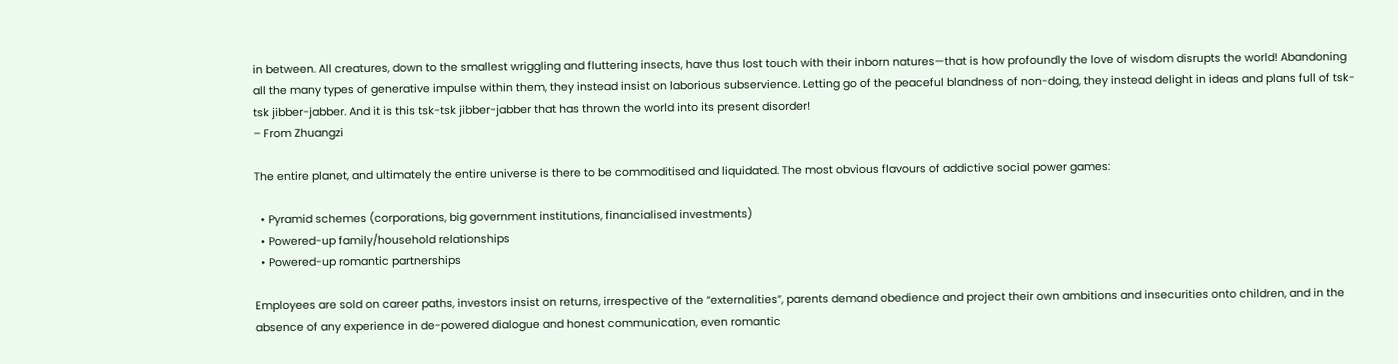in between. All creatures, down to the smallest wriggling and fluttering insects, have thus lost touch with their inborn natures—that is how profoundly the love of wisdom disrupts the world! Abandoning all the many types of generative impulse within them, they instead insist on laborious subservience. Letting go of the peaceful blandness of non-doing, they instead delight in ideas and plans full of tsk-tsk jibber-jabber. And it is this tsk-tsk jibber-jabber that has thrown the world into its present disorder!
– From Zhuangzi

The entire planet, and ultimately the entire universe is there to be commoditised and liquidated. The most obvious flavours of addictive social power games:

  • Pyramid schemes (corporations, big government institutions, financialised investments)
  • Powered-up family/household relationships
  • Powered-up romantic partnerships

Employees are sold on career paths, investors insist on returns, irrespective of the “externalities”, parents demand obedience and project their own ambitions and insecurities onto children, and in the absence of any experience in de-powered dialogue and honest communication, even romantic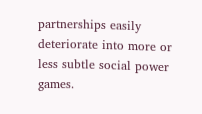partnerships easily deteriorate into more or less subtle social power games.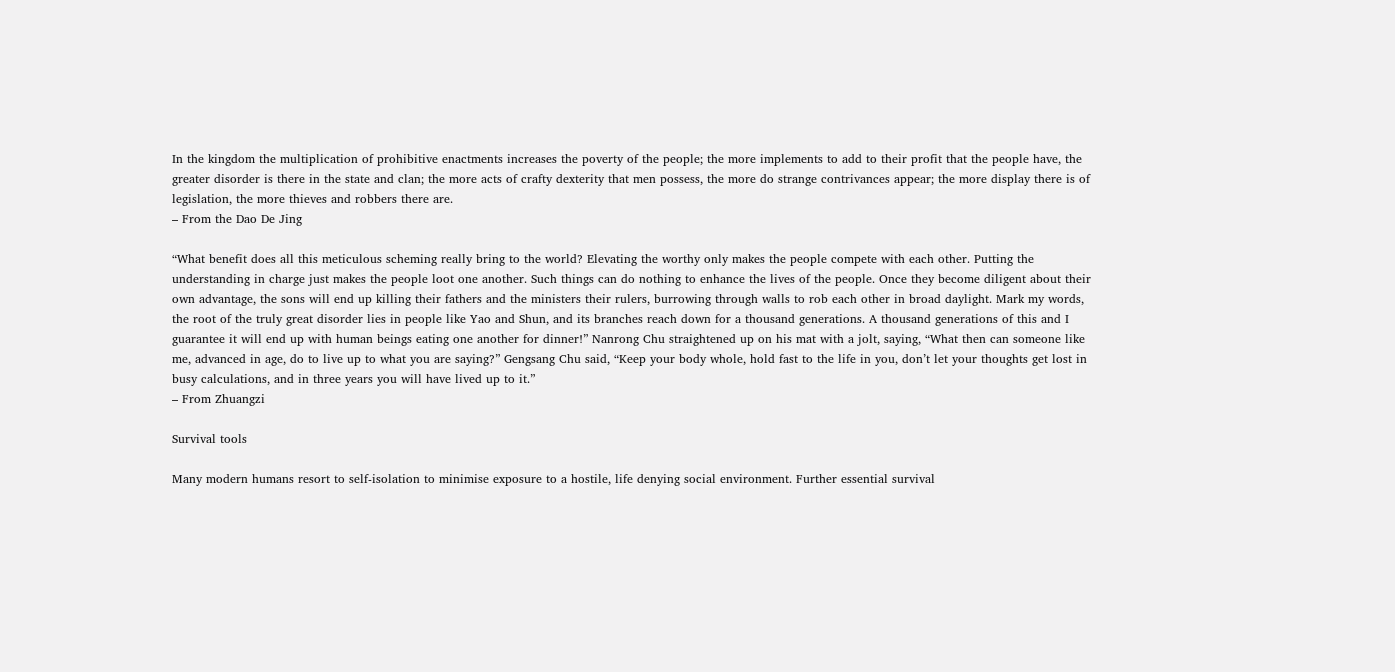In the kingdom the multiplication of prohibitive enactments increases the poverty of the people; the more implements to add to their profit that the people have, the greater disorder is there in the state and clan; the more acts of crafty dexterity that men possess, the more do strange contrivances appear; the more display there is of legislation, the more thieves and robbers there are.
– From the Dao De Jing

“What benefit does all this meticulous scheming really bring to the world? Elevating the worthy only makes the people compete with each other. Putting the understanding in charge just makes the people loot one another. Such things can do nothing to enhance the lives of the people. Once they become diligent about their own advantage, the sons will end up killing their fathers and the ministers their rulers, burrowing through walls to rob each other in broad daylight. Mark my words, the root of the truly great disorder lies in people like Yao and Shun, and its branches reach down for a thousand generations. A thousand generations of this and I guarantee it will end up with human beings eating one another for dinner!” Nanrong Chu straightened up on his mat with a jolt, saying, “What then can someone like me, advanced in age, do to live up to what you are saying?” Gengsang Chu said, “Keep your body whole, hold fast to the life in you, don’t let your thoughts get lost in busy calculations, and in three years you will have lived up to it.”
– From Zhuangzi

Survival tools

Many modern humans resort to self-isolation to minimise exposure to a hostile, life denying social environment. Further essential survival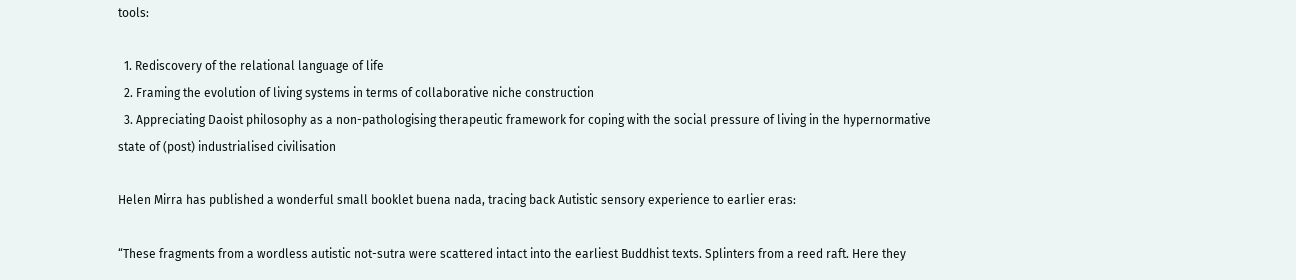tools:

  1. Rediscovery of the relational language of life
  2. Framing the evolution of living systems in terms of collaborative niche construction
  3. Appreciating Daoist philosophy as a non-pathologising therapeutic framework for coping with the social pressure of living in the hypernormative state of (post) industrialised civilisation

Helen Mirra has published a wonderful small booklet buena nada, tracing back Autistic sensory experience to earlier eras:

“These fragments from a wordless autistic not-sutra were scattered intact into the earliest Buddhist texts. Splinters from a reed raft. Here they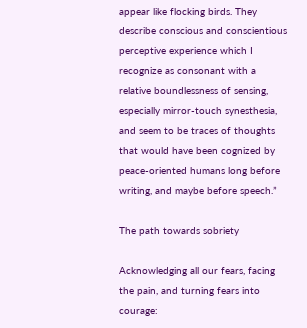appear like flocking birds. They describe conscious and conscientious perceptive experience which I recognize as consonant with a relative boundlessness of sensing, especially mirror-touch synesthesia, and seem to be traces of thoughts that would have been cognized by peace-oriented humans long before writing, and maybe before speech.”

The path towards sobriety

Acknowledging all our fears, facing the pain, and turning fears into courage: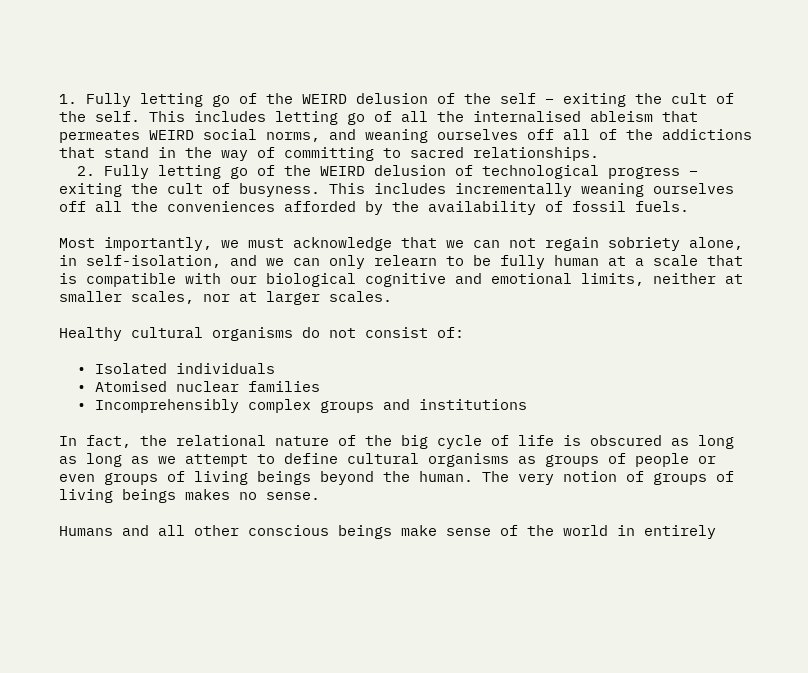1. Fully letting go of the WEIRD delusion of the self – exiting the cult of the self. This includes letting go of all the internalised ableism that permeates WEIRD social norms, and weaning ourselves off all of the addictions that stand in the way of committing to sacred relationships.
  2. Fully letting go of the WEIRD delusion of technological progress – exiting the cult of busyness. This includes incrementally weaning ourselves off all the conveniences afforded by the availability of fossil fuels.

Most importantly, we must acknowledge that we can not regain sobriety alone, in self-isolation, and we can only relearn to be fully human at a scale that is compatible with our biological cognitive and emotional limits, neither at smaller scales, nor at larger scales.

Healthy cultural organisms do not consist of:

  • Isolated individuals
  • Atomised nuclear families
  • Incomprehensibly complex groups and institutions

In fact, the relational nature of the big cycle of life is obscured as long as long as we attempt to define cultural organisms as groups of people or even groups of living beings beyond the human. The very notion of groups of living beings makes no sense.

Humans and all other conscious beings make sense of the world in entirely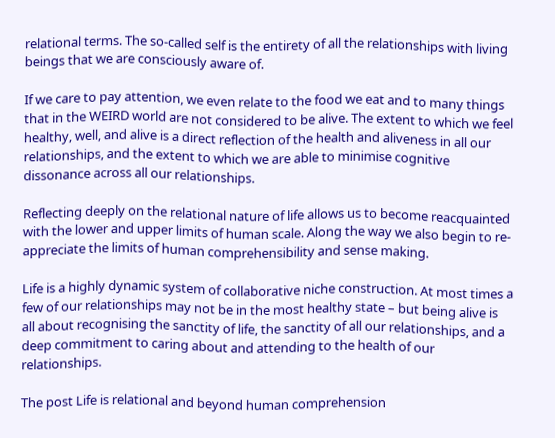relational terms. The so-called self is the entirety of all the relationships with living beings that we are consciously aware of.

If we care to pay attention, we even relate to the food we eat and to many things that in the WEIRD world are not considered to be alive. The extent to which we feel healthy, well, and alive is a direct reflection of the health and aliveness in all our relationships, and the extent to which we are able to minimise cognitive dissonance across all our relationships.

Reflecting deeply on the relational nature of life allows us to become reacquainted with the lower and upper limits of human scale. Along the way we also begin to re-appreciate the limits of human comprehensibility and sense making.

Life is a highly dynamic system of collaborative niche construction. At most times a few of our relationships may not be in the most healthy state – but being alive is all about recognising the sanctity of life, the sanctity of all our relationships, and a deep commitment to caring about and attending to the health of our relationships.

The post Life is relational and beyond human comprehension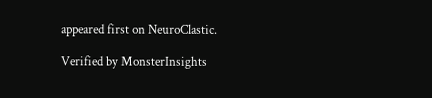appeared first on NeuroClastic.

Verified by MonsterInsights